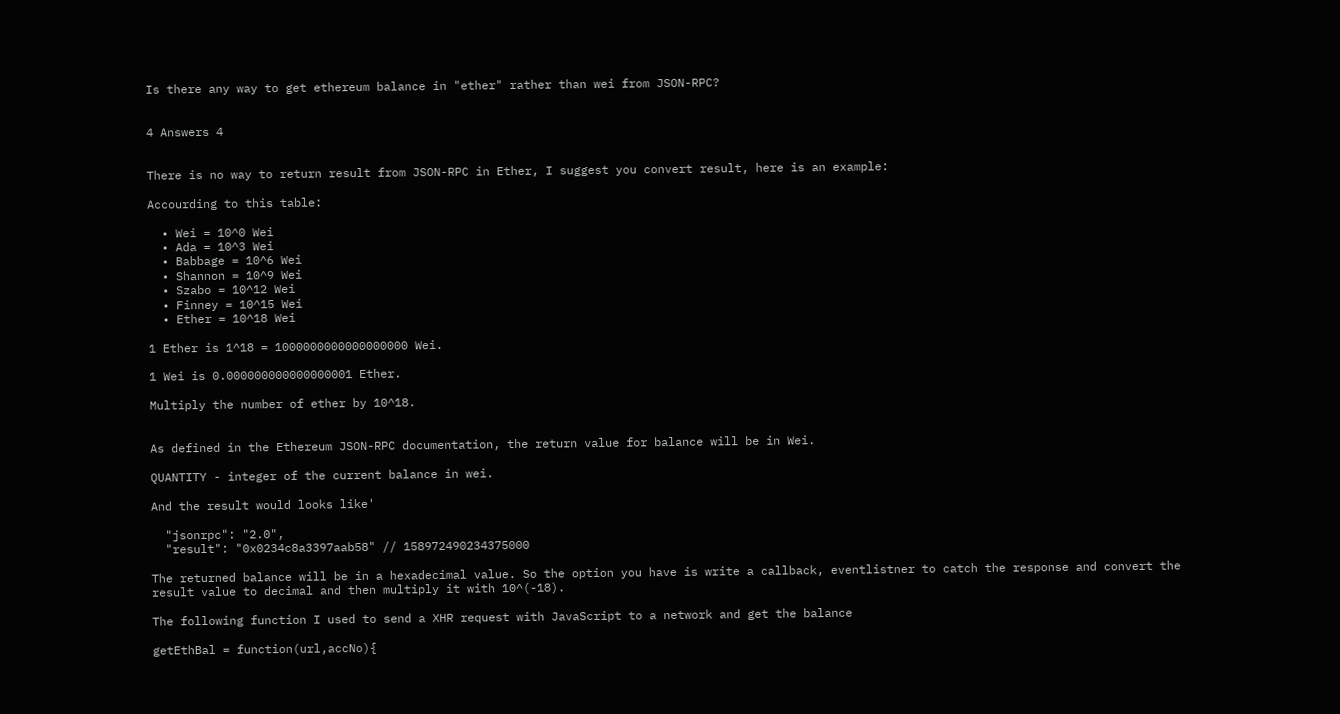Is there any way to get ethereum balance in "ether" rather than wei from JSON-RPC?


4 Answers 4


There is no way to return result from JSON-RPC in Ether, I suggest you convert result, here is an example:

Accourding to this table:

  • Wei = 10^0 Wei
  • Ada = 10^3 Wei
  • Babbage = 10^6 Wei
  • Shannon = 10^9 Wei
  • Szabo = 10^12 Wei
  • Finney = 10^15 Wei
  • Ether = 10^18 Wei

1 Ether is 1^18 = 1000000000000000000 Wei.

1 Wei is 0.000000000000000001 Ether.

Multiply the number of ether by 10^18.


As defined in the Ethereum JSON-RPC documentation, the return value for balance will be in Wei.

QUANTITY - integer of the current balance in wei.

And the result would looks like'

  "jsonrpc": "2.0",
  "result": "0x0234c8a3397aab58" // 158972490234375000

The returned balance will be in a hexadecimal value. So the option you have is write a callback, eventlistner to catch the response and convert the result value to decimal and then multiply it with 10^(-18).

The following function I used to send a XHR request with JavaScript to a network and get the balance

getEthBal = function(url,accNo){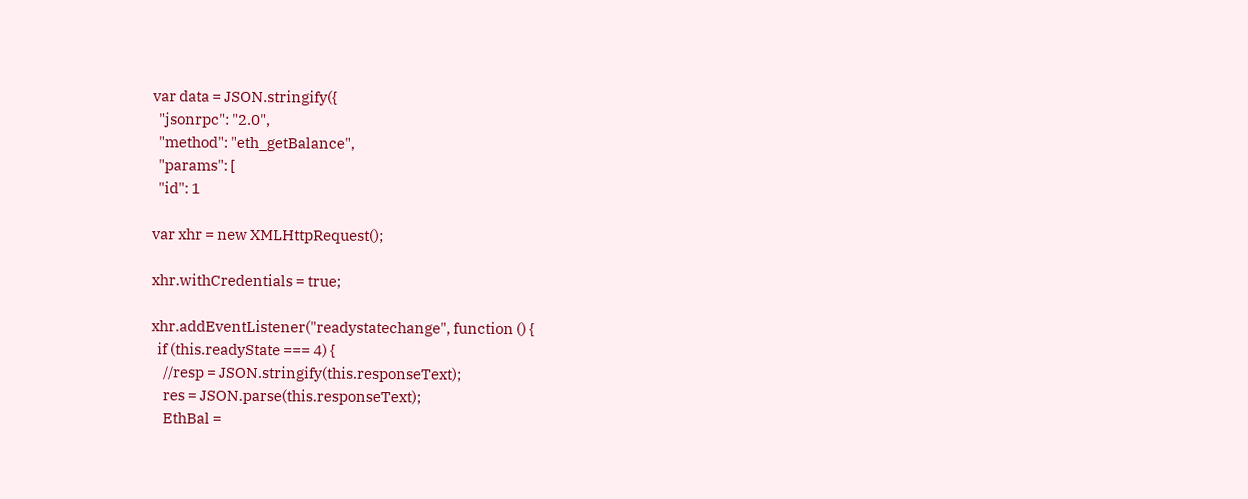var data = JSON.stringify({
  "jsonrpc": "2.0",
  "method": "eth_getBalance",
  "params": [
  "id": 1

var xhr = new XMLHttpRequest();

xhr.withCredentials = true;

xhr.addEventListener("readystatechange", function () {
  if (this.readyState === 4) {
    //resp = JSON.stringify(this.responseText);
    res = JSON.parse(this.responseText);
    EthBal =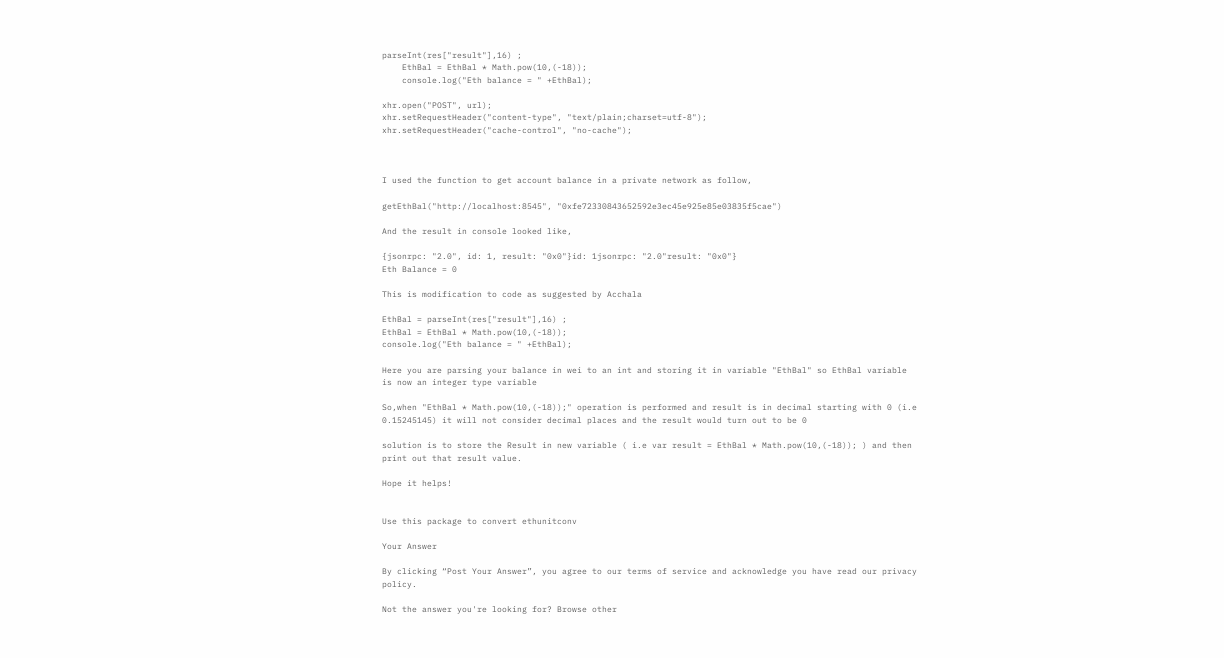parseInt(res["result"],16) ;
    EthBal = EthBal * Math.pow(10,(-18));
    console.log("Eth balance = " +EthBal);

xhr.open("POST", url);
xhr.setRequestHeader("content-type", "text/plain;charset=utf-8");
xhr.setRequestHeader("cache-control", "no-cache");



I used the function to get account balance in a private network as follow,

getEthBal("http://localhost:8545", "0xfe72330843652592e3ec45e925e85e03835f5cae")

And the result in console looked like,

{jsonrpc: "2.0", id: 1, result: "0x0"}id: 1jsonrpc: "2.0"result: "0x0"}
Eth Balance = 0

This is modification to code as suggested by Acchala

EthBal = parseInt(res["result"],16) ;
EthBal = EthBal * Math.pow(10,(-18));
console.log("Eth balance = " +EthBal);

Here you are parsing your balance in wei to an int and storing it in variable "EthBal" so EthBal variable is now an integer type variable

So,when "EthBal * Math.pow(10,(-18));" operation is performed and result is in decimal starting with 0 (i.e 0.15245145) it will not consider decimal places and the result would turn out to be 0

solution is to store the Result in new variable ( i.e var result = EthBal * Math.pow(10,(-18)); ) and then print out that result value.

Hope it helps!


Use this package to convert ethunitconv

Your Answer

By clicking “Post Your Answer”, you agree to our terms of service and acknowledge you have read our privacy policy.

Not the answer you're looking for? Browse other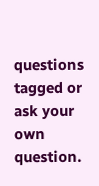questions tagged or ask your own question.